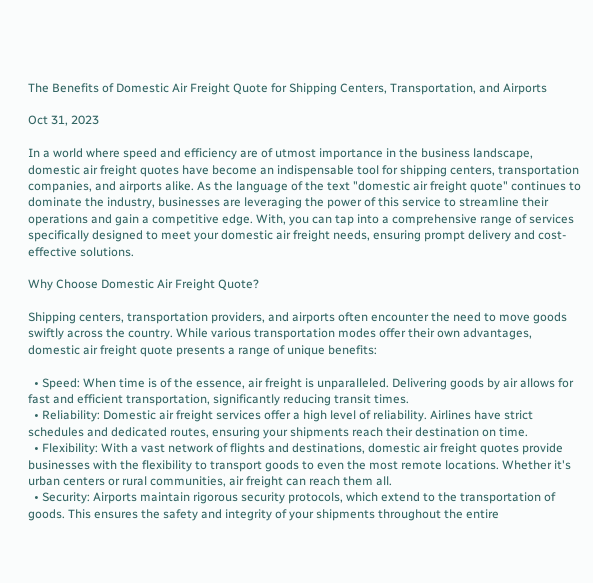The Benefits of Domestic Air Freight Quote for Shipping Centers, Transportation, and Airports

Oct 31, 2023

In a world where speed and efficiency are of utmost importance in the business landscape, domestic air freight quotes have become an indispensable tool for shipping centers, transportation companies, and airports alike. As the language of the text "domestic air freight quote" continues to dominate the industry, businesses are leveraging the power of this service to streamline their operations and gain a competitive edge. With, you can tap into a comprehensive range of services specifically designed to meet your domestic air freight needs, ensuring prompt delivery and cost-effective solutions.

Why Choose Domestic Air Freight Quote?

Shipping centers, transportation providers, and airports often encounter the need to move goods swiftly across the country. While various transportation modes offer their own advantages, domestic air freight quote presents a range of unique benefits:

  • Speed: When time is of the essence, air freight is unparalleled. Delivering goods by air allows for fast and efficient transportation, significantly reducing transit times.
  • Reliability: Domestic air freight services offer a high level of reliability. Airlines have strict schedules and dedicated routes, ensuring your shipments reach their destination on time.
  • Flexibility: With a vast network of flights and destinations, domestic air freight quotes provide businesses with the flexibility to transport goods to even the most remote locations. Whether it's urban centers or rural communities, air freight can reach them all.
  • Security: Airports maintain rigorous security protocols, which extend to the transportation of goods. This ensures the safety and integrity of your shipments throughout the entire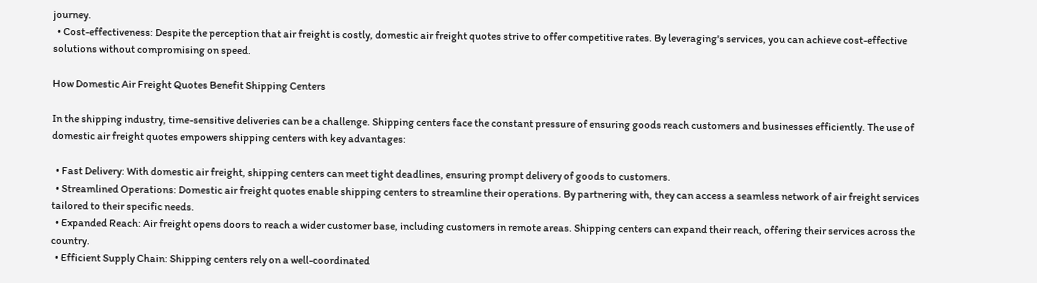journey.
  • Cost-effectiveness: Despite the perception that air freight is costly, domestic air freight quotes strive to offer competitive rates. By leveraging's services, you can achieve cost-effective solutions without compromising on speed.

How Domestic Air Freight Quotes Benefit Shipping Centers

In the shipping industry, time-sensitive deliveries can be a challenge. Shipping centers face the constant pressure of ensuring goods reach customers and businesses efficiently. The use of domestic air freight quotes empowers shipping centers with key advantages:

  • Fast Delivery: With domestic air freight, shipping centers can meet tight deadlines, ensuring prompt delivery of goods to customers.
  • Streamlined Operations: Domestic air freight quotes enable shipping centers to streamline their operations. By partnering with, they can access a seamless network of air freight services tailored to their specific needs.
  • Expanded Reach: Air freight opens doors to reach a wider customer base, including customers in remote areas. Shipping centers can expand their reach, offering their services across the country.
  • Efficient Supply Chain: Shipping centers rely on a well-coordinated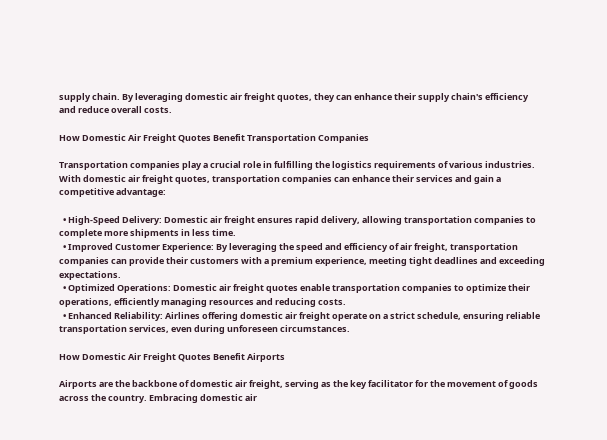supply chain. By leveraging domestic air freight quotes, they can enhance their supply chain's efficiency and reduce overall costs.

How Domestic Air Freight Quotes Benefit Transportation Companies

Transportation companies play a crucial role in fulfilling the logistics requirements of various industries. With domestic air freight quotes, transportation companies can enhance their services and gain a competitive advantage:

  • High-Speed Delivery: Domestic air freight ensures rapid delivery, allowing transportation companies to complete more shipments in less time.
  • Improved Customer Experience: By leveraging the speed and efficiency of air freight, transportation companies can provide their customers with a premium experience, meeting tight deadlines and exceeding expectations.
  • Optimized Operations: Domestic air freight quotes enable transportation companies to optimize their operations, efficiently managing resources and reducing costs.
  • Enhanced Reliability: Airlines offering domestic air freight operate on a strict schedule, ensuring reliable transportation services, even during unforeseen circumstances.

How Domestic Air Freight Quotes Benefit Airports

Airports are the backbone of domestic air freight, serving as the key facilitator for the movement of goods across the country. Embracing domestic air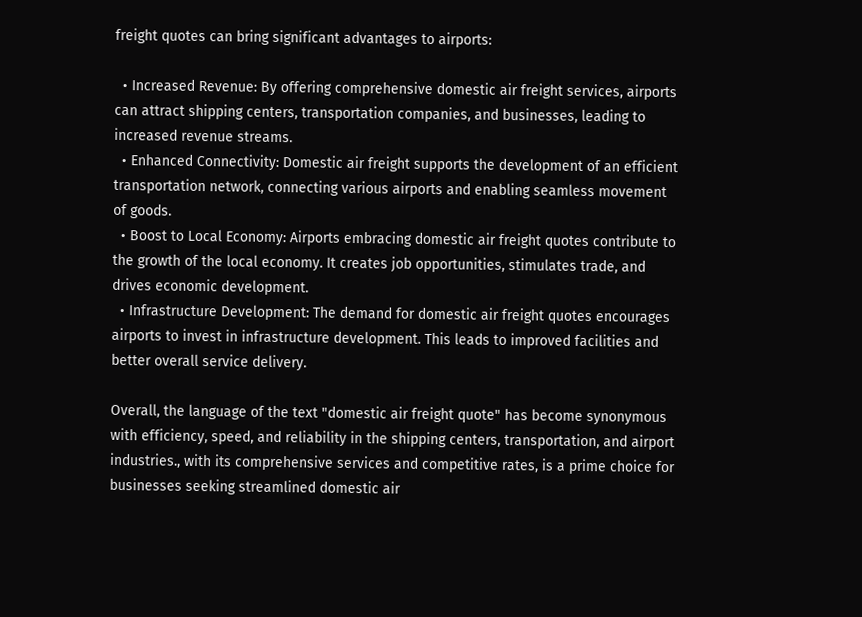freight quotes can bring significant advantages to airports:

  • Increased Revenue: By offering comprehensive domestic air freight services, airports can attract shipping centers, transportation companies, and businesses, leading to increased revenue streams.
  • Enhanced Connectivity: Domestic air freight supports the development of an efficient transportation network, connecting various airports and enabling seamless movement of goods.
  • Boost to Local Economy: Airports embracing domestic air freight quotes contribute to the growth of the local economy. It creates job opportunities, stimulates trade, and drives economic development.
  • Infrastructure Development: The demand for domestic air freight quotes encourages airports to invest in infrastructure development. This leads to improved facilities and better overall service delivery.

Overall, the language of the text "domestic air freight quote" has become synonymous with efficiency, speed, and reliability in the shipping centers, transportation, and airport industries., with its comprehensive services and competitive rates, is a prime choice for businesses seeking streamlined domestic air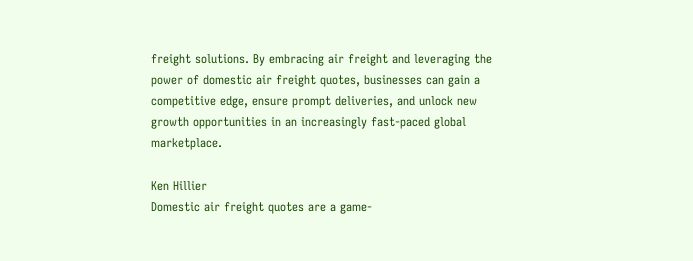freight solutions. By embracing air freight and leveraging the power of domestic air freight quotes, businesses can gain a competitive edge, ensure prompt deliveries, and unlock new growth opportunities in an increasingly fast-paced global marketplace.

Ken Hillier
Domestic air freight quotes are a game-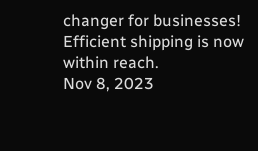changer for businesses! Efficient shipping is now within reach.
Nov 8, 2023